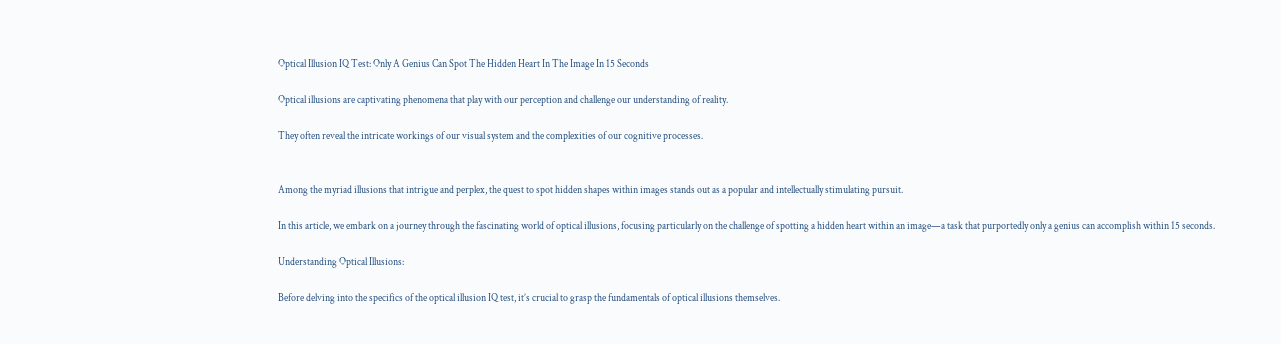Optical Illusion IQ Test: Only A Genius Can Spot The Hidden Heart In The Image In 15 Seconds

Optical illusions are captivating phenomena that play with our perception and challenge our understanding of reality.

They often reveal the intricate workings of our visual system and the complexities of our cognitive processes.


Among the myriad illusions that intrigue and perplex, the quest to spot hidden shapes within images stands out as a popular and intellectually stimulating pursuit.

In this article, we embark on a journey through the fascinating world of optical illusions, focusing particularly on the challenge of spotting a hidden heart within an image—a task that purportedly only a genius can accomplish within 15 seconds.

Understanding Optical Illusions:

Before delving into the specifics of the optical illusion IQ test, it’s crucial to grasp the fundamentals of optical illusions themselves.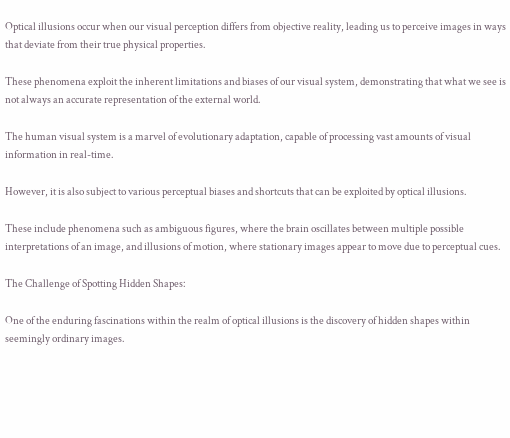Optical illusions occur when our visual perception differs from objective reality, leading us to perceive images in ways that deviate from their true physical properties.

These phenomena exploit the inherent limitations and biases of our visual system, demonstrating that what we see is not always an accurate representation of the external world.

The human visual system is a marvel of evolutionary adaptation, capable of processing vast amounts of visual information in real-time.

However, it is also subject to various perceptual biases and shortcuts that can be exploited by optical illusions.

These include phenomena such as ambiguous figures, where the brain oscillates between multiple possible interpretations of an image, and illusions of motion, where stationary images appear to move due to perceptual cues.

The Challenge of Spotting Hidden Shapes:

One of the enduring fascinations within the realm of optical illusions is the discovery of hidden shapes within seemingly ordinary images.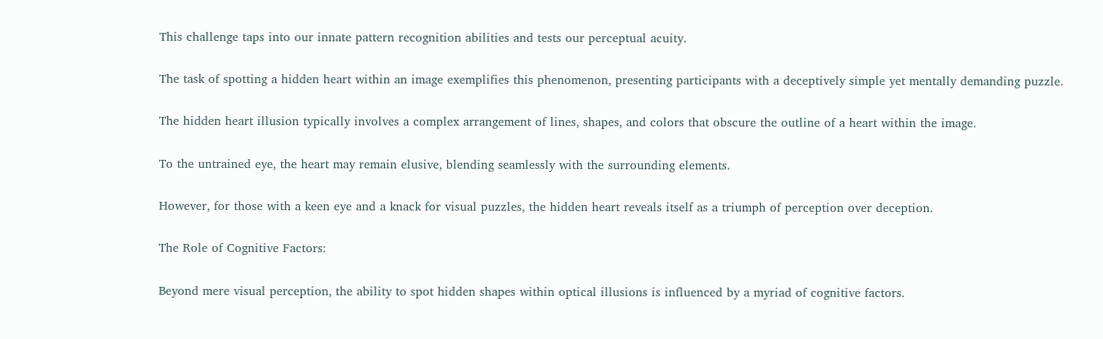This challenge taps into our innate pattern recognition abilities and tests our perceptual acuity.

The task of spotting a hidden heart within an image exemplifies this phenomenon, presenting participants with a deceptively simple yet mentally demanding puzzle.

The hidden heart illusion typically involves a complex arrangement of lines, shapes, and colors that obscure the outline of a heart within the image.

To the untrained eye, the heart may remain elusive, blending seamlessly with the surrounding elements.

However, for those with a keen eye and a knack for visual puzzles, the hidden heart reveals itself as a triumph of perception over deception.

The Role of Cognitive Factors:

Beyond mere visual perception, the ability to spot hidden shapes within optical illusions is influenced by a myriad of cognitive factors.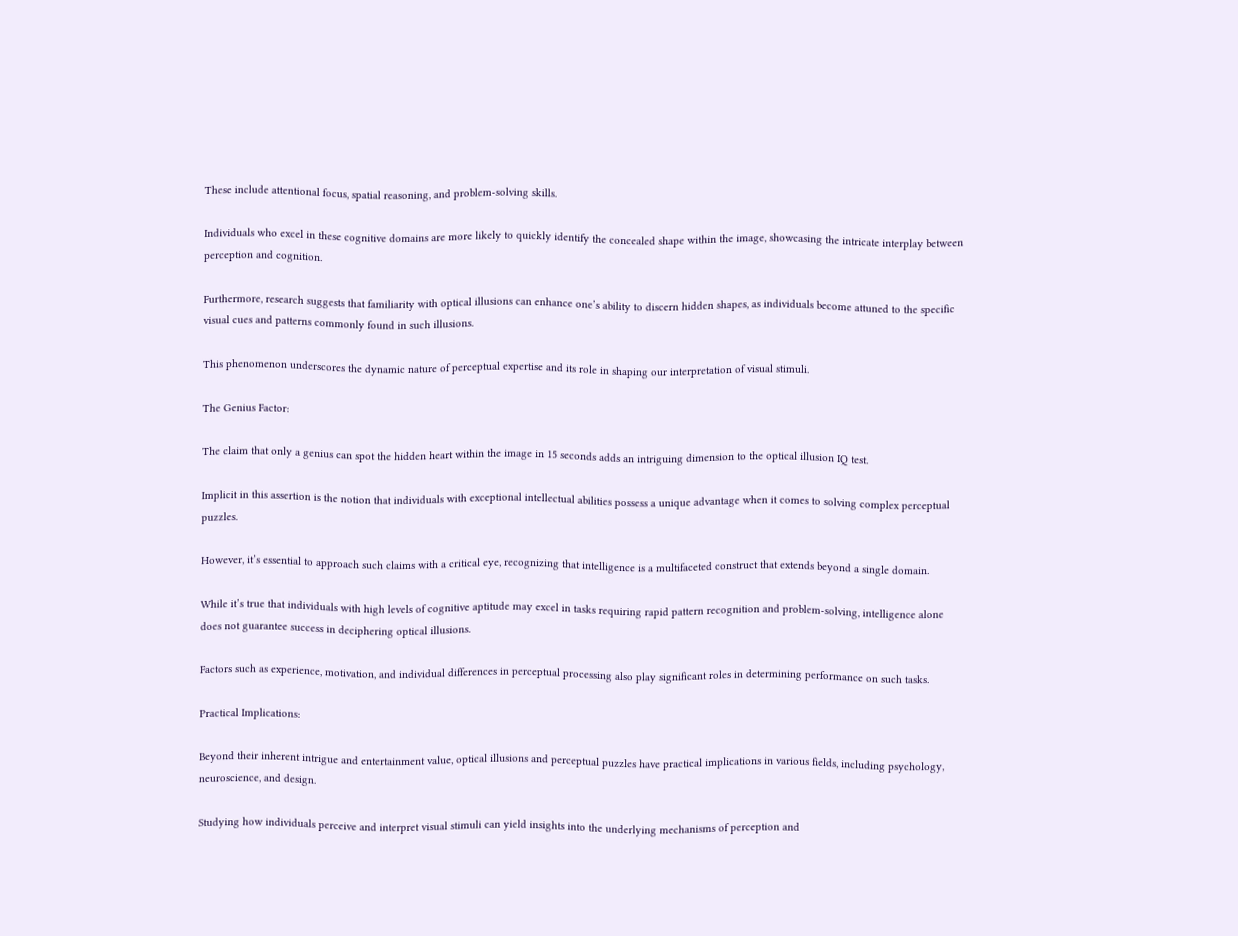These include attentional focus, spatial reasoning, and problem-solving skills.

Individuals who excel in these cognitive domains are more likely to quickly identify the concealed shape within the image, showcasing the intricate interplay between perception and cognition.

Furthermore, research suggests that familiarity with optical illusions can enhance one’s ability to discern hidden shapes, as individuals become attuned to the specific visual cues and patterns commonly found in such illusions.

This phenomenon underscores the dynamic nature of perceptual expertise and its role in shaping our interpretation of visual stimuli.

The Genius Factor:

The claim that only a genius can spot the hidden heart within the image in 15 seconds adds an intriguing dimension to the optical illusion IQ test.

Implicit in this assertion is the notion that individuals with exceptional intellectual abilities possess a unique advantage when it comes to solving complex perceptual puzzles.

However, it’s essential to approach such claims with a critical eye, recognizing that intelligence is a multifaceted construct that extends beyond a single domain.

While it’s true that individuals with high levels of cognitive aptitude may excel in tasks requiring rapid pattern recognition and problem-solving, intelligence alone does not guarantee success in deciphering optical illusions.

Factors such as experience, motivation, and individual differences in perceptual processing also play significant roles in determining performance on such tasks.

Practical Implications:

Beyond their inherent intrigue and entertainment value, optical illusions and perceptual puzzles have practical implications in various fields, including psychology, neuroscience, and design.

Studying how individuals perceive and interpret visual stimuli can yield insights into the underlying mechanisms of perception and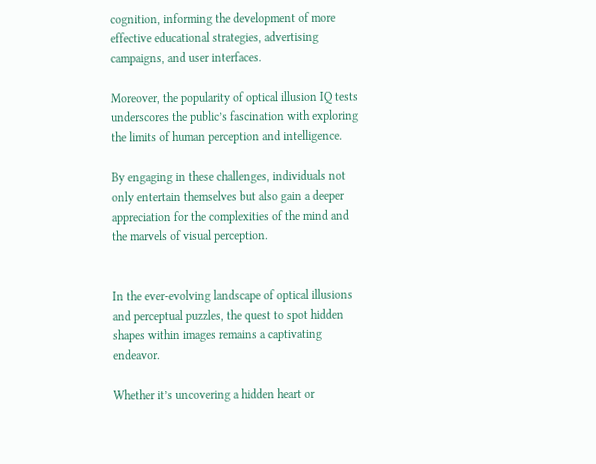cognition, informing the development of more effective educational strategies, advertising campaigns, and user interfaces.

Moreover, the popularity of optical illusion IQ tests underscores the public’s fascination with exploring the limits of human perception and intelligence.

By engaging in these challenges, individuals not only entertain themselves but also gain a deeper appreciation for the complexities of the mind and the marvels of visual perception.


In the ever-evolving landscape of optical illusions and perceptual puzzles, the quest to spot hidden shapes within images remains a captivating endeavor.

Whether it’s uncovering a hidden heart or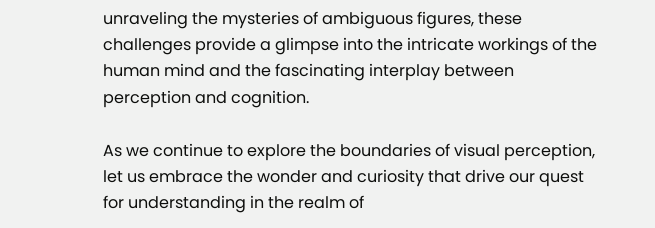unraveling the mysteries of ambiguous figures, these challenges provide a glimpse into the intricate workings of the human mind and the fascinating interplay between perception and cognition.

As we continue to explore the boundaries of visual perception, let us embrace the wonder and curiosity that drive our quest for understanding in the realm of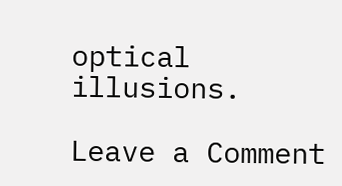optical illusions.

Leave a Comment